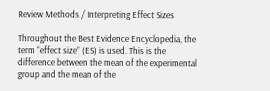Review Methods / Interpreting Effect Sizes

Throughout the Best Evidence Encyclopedia, the term “effect size” (ES) is used. This is the difference between the mean of the experimental group and the mean of the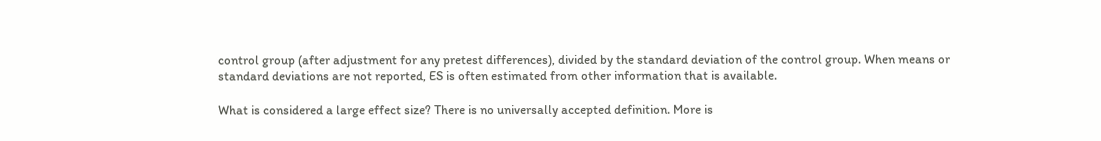control group (after adjustment for any pretest differences), divided by the standard deviation of the control group. When means or standard deviations are not reported, ES is often estimated from other information that is available.

What is considered a large effect size? There is no universally accepted definition. More is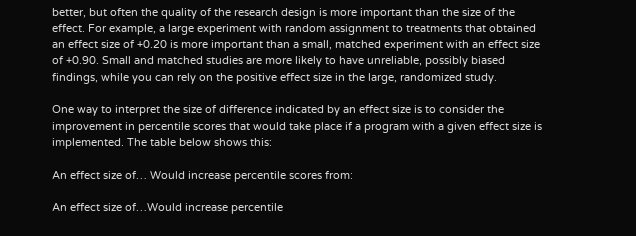better, but often the quality of the research design is more important than the size of the effect. For example, a large experiment with random assignment to treatments that obtained an effect size of +0.20 is more important than a small, matched experiment with an effect size of +0.90. Small and matched studies are more likely to have unreliable, possibly biased findings, while you can rely on the positive effect size in the large, randomized study.

One way to interpret the size of difference indicated by an effect size is to consider the improvement in percentile scores that would take place if a program with a given effect size is implemented. The table below shows this:

An effect size of… Would increase percentile scores from:

An effect size of…Would increase percentile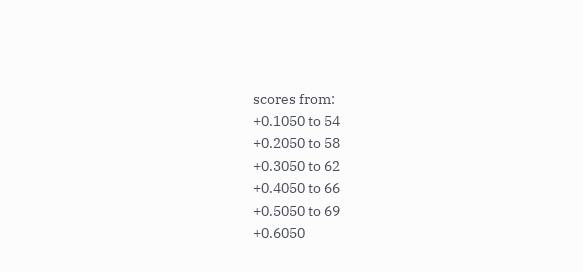scores from:
+0.1050 to 54
+0.2050 to 58
+0.3050 to 62
+0.4050 to 66
+0.5050 to 69
+0.6050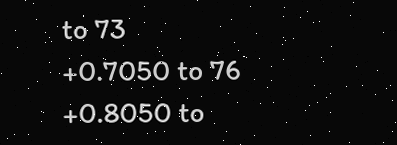to 73
+0.7050 to 76
+0.8050 to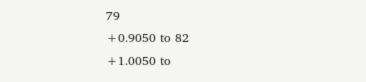79
+0.9050 to 82
+1.0050 to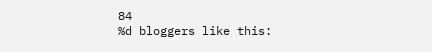84
%d bloggers like this: